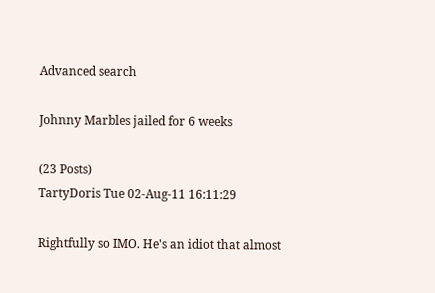Advanced search

Johnny Marbles jailed for 6 weeks

(23 Posts)
TartyDoris Tue 02-Aug-11 16:11:29

Rightfully so IMO. He's an idiot that almost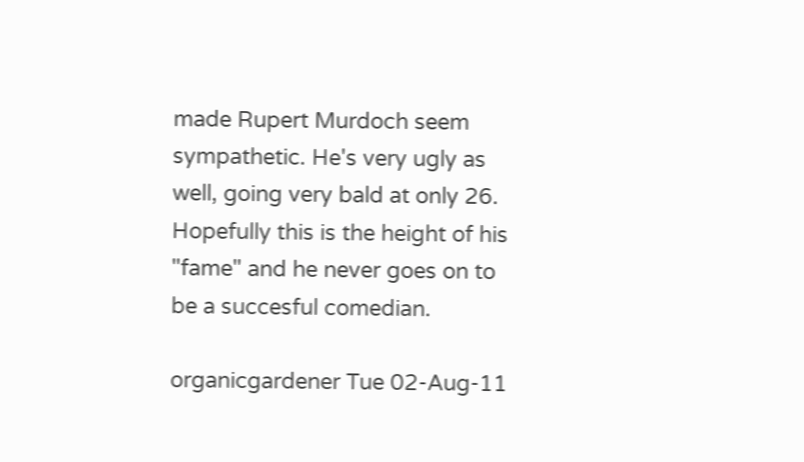made Rupert Murdoch seem sympathetic. He's very ugly as well, going very bald at only 26. Hopefully this is the height of his "fame" and he never goes on to be a succesful comedian.

organicgardener Tue 02-Aug-11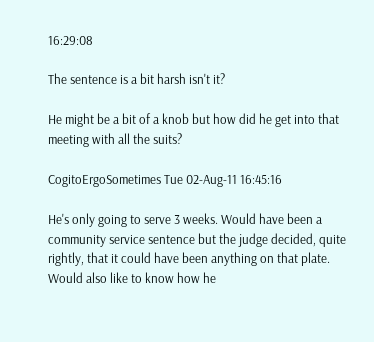16:29:08

The sentence is a bit harsh isn't it?

He might be a bit of a knob but how did he get into that meeting with all the suits?

CogitoErgoSometimes Tue 02-Aug-11 16:45:16

He's only going to serve 3 weeks. Would have been a community service sentence but the judge decided, quite rightly, that it could have been anything on that plate. Would also like to know how he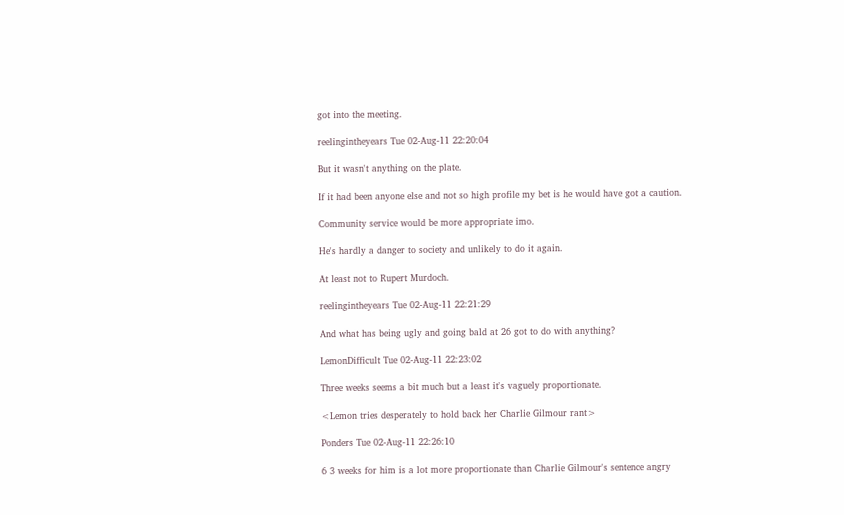got into the meeting.

reelingintheyears Tue 02-Aug-11 22:20:04

But it wasn't anything on the plate.

If it had been anyone else and not so high profile my bet is he would have got a caution.

Community service would be more appropriate imo.

He's hardly a danger to society and unlikely to do it again.

At least not to Rupert Murdoch.

reelingintheyears Tue 02-Aug-11 22:21:29

And what has being ugly and going bald at 26 got to do with anything?

LemonDifficult Tue 02-Aug-11 22:23:02

Three weeks seems a bit much but a least it's vaguely proportionate.

<Lemon tries desperately to hold back her Charlie Gilmour rant>

Ponders Tue 02-Aug-11 22:26:10

6 3 weeks for him is a lot more proportionate than Charlie Gilmour's sentence angry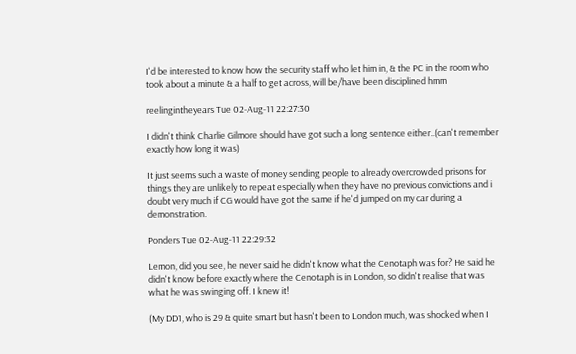I'd be interested to know how the security staff who let him in, & the PC in the room who took about a minute & a half to get across, will be/have been disciplined hmm

reelingintheyears Tue 02-Aug-11 22:27:30

I didn't think Charlie Gilmore should have got such a long sentence either..(can't remember exactly how long it was)

It just seems such a waste of money sending people to already overcrowded prisons for things they are unlikely to repeat especially when they have no previous convictions and i doubt very much if CG would have got the same if he'd jumped on my car during a demonstration.

Ponders Tue 02-Aug-11 22:29:32

Lemon, did you see, he never said he didn't know what the Cenotaph was for? He said he didn't know before exactly where the Cenotaph is in London, so didn't realise that was what he was swinging off. I knew it!

(My DD1, who is 29 & quite smart but hasn't been to London much, was shocked when I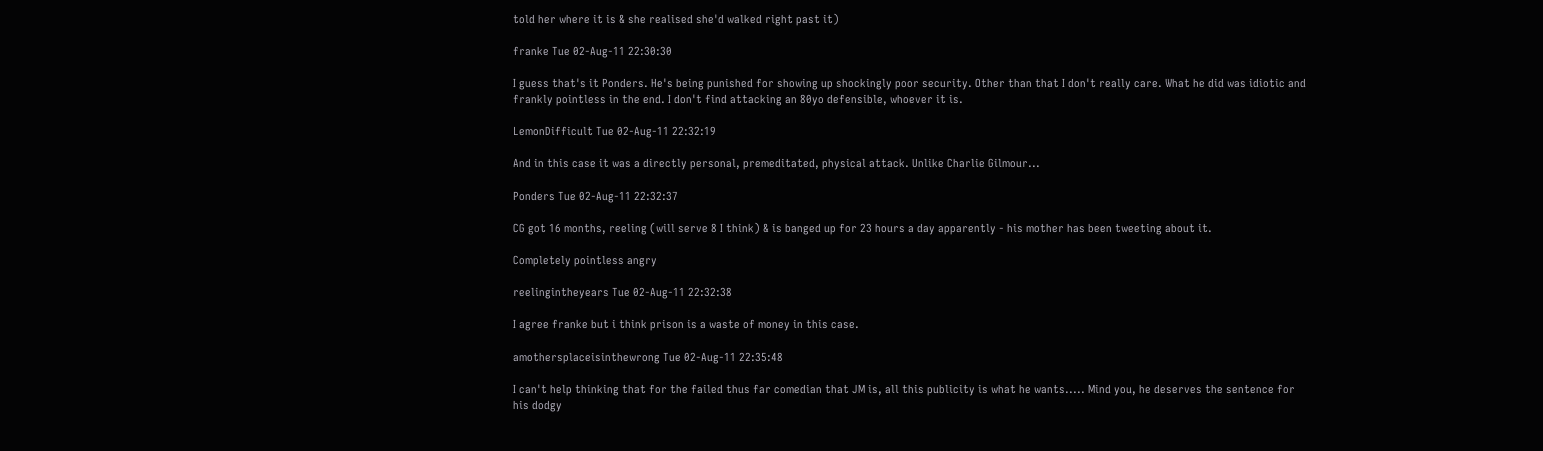told her where it is & she realised she'd walked right past it)

franke Tue 02-Aug-11 22:30:30

I guess that's it Ponders. He's being punished for showing up shockingly poor security. Other than that I don't really care. What he did was idiotic and frankly pointless in the end. I don't find attacking an 80yo defensible, whoever it is.

LemonDifficult Tue 02-Aug-11 22:32:19

And in this case it was a directly personal, premeditated, physical attack. Unlike Charlie Gilmour...

Ponders Tue 02-Aug-11 22:32:37

CG got 16 months, reeling (will serve 8 I think) & is banged up for 23 hours a day apparently - his mother has been tweeting about it.

Completely pointless angry

reelingintheyears Tue 02-Aug-11 22:32:38

I agree franke but i think prison is a waste of money in this case.

amothersplaceisinthewrong Tue 02-Aug-11 22:35:48

I can't help thinking that for the failed thus far comedian that JM is, all this publicity is what he wants..... Mind you, he deserves the sentence for his dodgy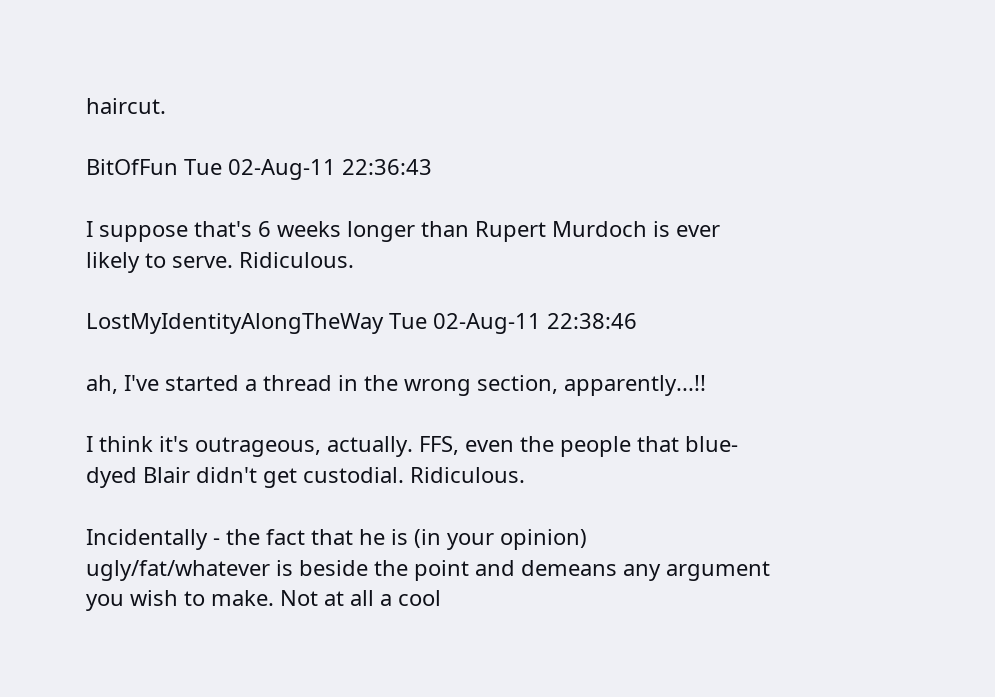haircut.

BitOfFun Tue 02-Aug-11 22:36:43

I suppose that's 6 weeks longer than Rupert Murdoch is ever likely to serve. Ridiculous.

LostMyIdentityAlongTheWay Tue 02-Aug-11 22:38:46

ah, I've started a thread in the wrong section, apparently...!!

I think it's outrageous, actually. FFS, even the people that blue-dyed Blair didn't get custodial. Ridiculous.

Incidentally - the fact that he is (in your opinion) ugly/fat/whatever is beside the point and demeans any argument you wish to make. Not at all a cool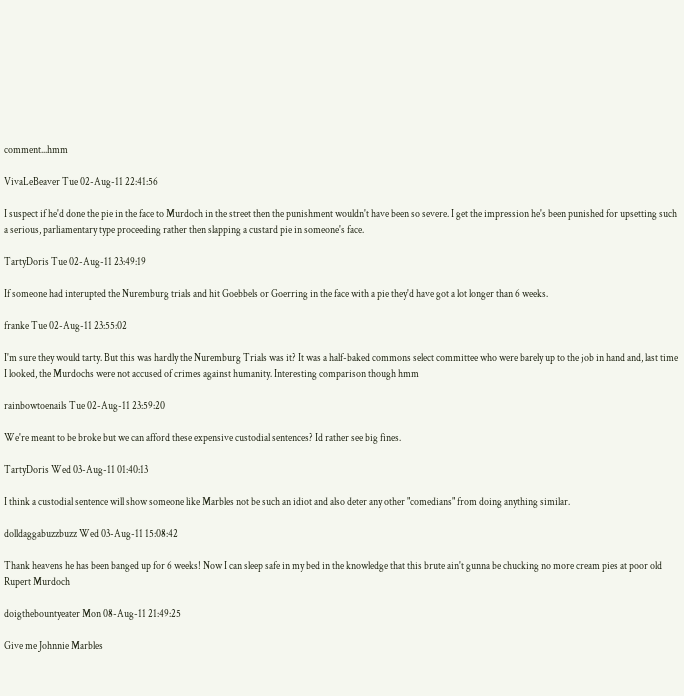comment...hmm

VivaLeBeaver Tue 02-Aug-11 22:41:56

I suspect if he'd done the pie in the face to Murdoch in the street then the punishment wouldn't have been so severe. I get the impression he's been punished for upsetting such a serious, parliamentary type proceeding rather then slapping a custard pie in someone's face.

TartyDoris Tue 02-Aug-11 23:49:19

If someone had interupted the Nuremburg trials and hit Goebbels or Goerring in the face with a pie they'd have got a lot longer than 6 weeks.

franke Tue 02-Aug-11 23:55:02

I'm sure they would tarty. But this was hardly the Nuremburg Trials was it? It was a half-baked commons select committee who were barely up to the job in hand and, last time I looked, the Murdochs were not accused of crimes against humanity. Interesting comparison though hmm

rainbowtoenails Tue 02-Aug-11 23:59:20

We're meant to be broke but we can afford these expensive custodial sentences? Id rather see big fines.

TartyDoris Wed 03-Aug-11 01:40:13

I think a custodial sentence will show someone like Marbles not be such an idiot and also deter any other "comedians" from doing anything similar.

dolldaggabuzzbuzz Wed 03-Aug-11 15:08:42

Thank heavens he has been banged up for 6 weeks! Now I can sleep safe in my bed in the knowledge that this brute ain't gunna be chucking no more cream pies at poor old Rupert Murdoch

doigthebountyeater Mon 08-Aug-11 21:49:25

Give me Johnnie Marbles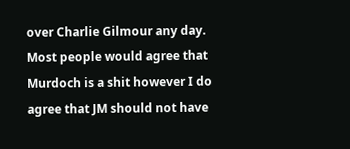over Charlie Gilmour any day. Most people would agree that Murdoch is a shit however I do agree that JM should not have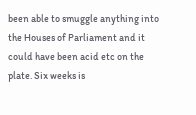been able to smuggle anything into the Houses of Parliament and it could have been acid etc on the plate. Six weeks is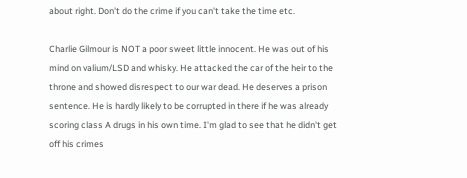about right. Don't do the crime if you can't take the time etc.

Charlie Gilmour is NOT a poor sweet little innocent. He was out of his mind on valium/LSD and whisky. He attacked the car of the heir to the throne and showed disrespect to our war dead. He deserves a prison sentence. He is hardly likely to be corrupted in there if he was already scoring class A drugs in his own time. I'm glad to see that he didn't get off his crimes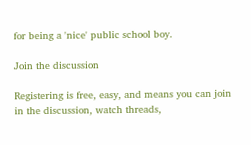for being a 'nice' public school boy.

Join the discussion

Registering is free, easy, and means you can join in the discussion, watch threads,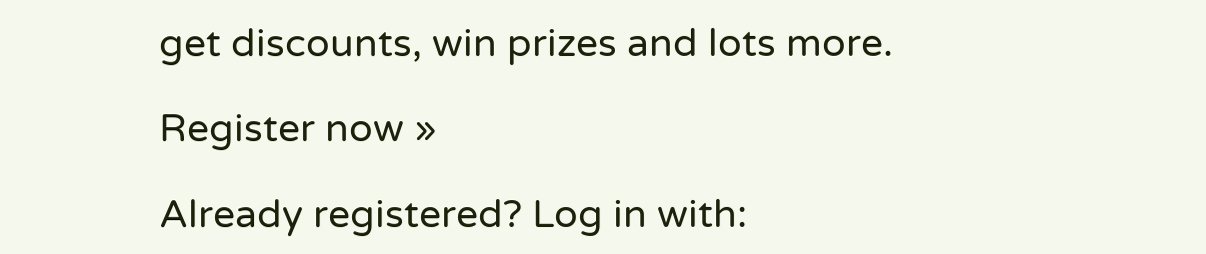get discounts, win prizes and lots more.

Register now »

Already registered? Log in with: